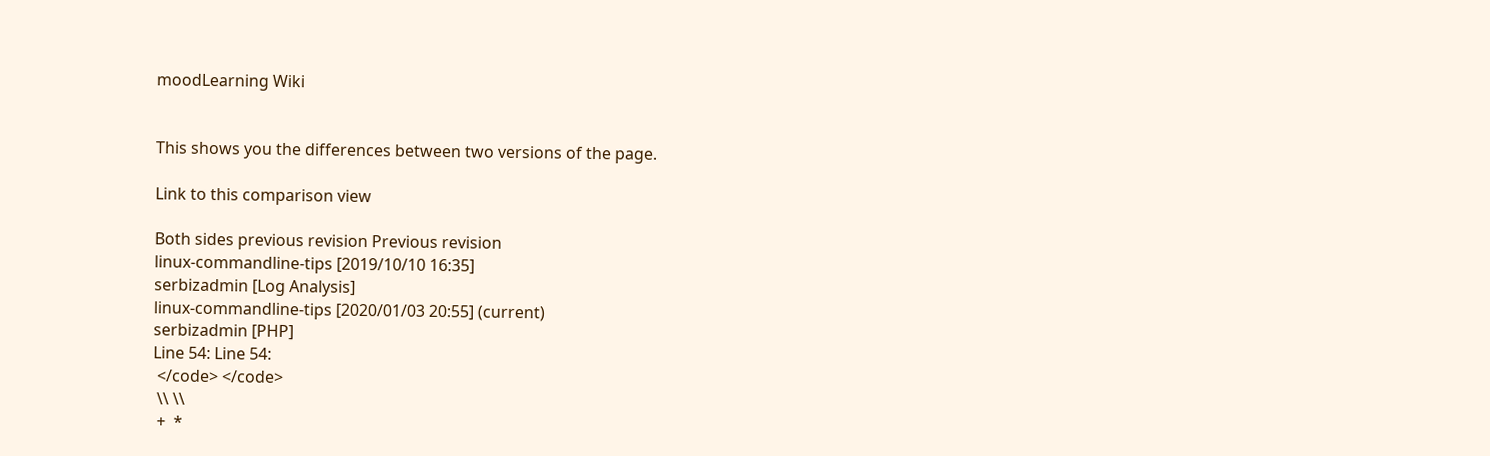moodLearning Wiki


This shows you the differences between two versions of the page.

Link to this comparison view

Both sides previous revision Previous revision
linux-commandline-tips [2019/10/10 16:35]
serbizadmin [Log Analysis]
linux-commandline-tips [2020/01/03 20:55] (current)
serbizadmin [PHP]
Line 54: Line 54:
 </code> </code>
 \\ \\
 +  *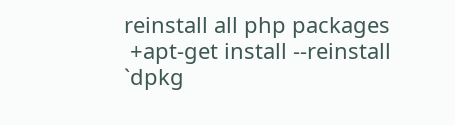reinstall all php packages
 +apt-get install --reinstall `dpkg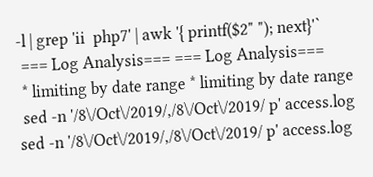-l | grep 'ii  php7' | awk '{ printf($2" "); next}'`
 === Log Analysis=== === Log Analysis===
 * limiting by date range * limiting by date range
 sed -n '/8\/Oct\/2019/,/8\/Oct\/2019/ p' access.log sed -n '/8\/Oct\/2019/,/8\/Oct\/2019/ p' access.log